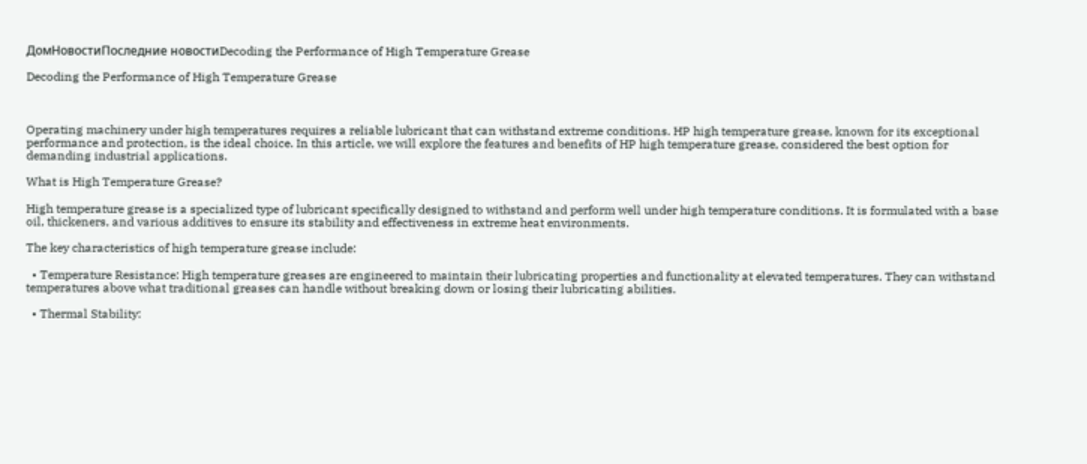ДомНовостиПоследние новостиDecoding the Performance of High Temperature Grease

Decoding the Performance of High Temperature Grease



Operating machinery under high temperatures requires a reliable lubricant that can withstand extreme conditions. HP high temperature grease, known for its exceptional performance and protection, is the ideal choice. In this article, we will explore the features and benefits of HP high temperature grease, considered the best option for demanding industrial applications.

What is High Temperature Grease?

High temperature grease is a specialized type of lubricant specifically designed to withstand and perform well under high temperature conditions. It is formulated with a base oil, thickeners, and various additives to ensure its stability and effectiveness in extreme heat environments.

The key characteristics of high temperature grease include:

  • Temperature Resistance: High temperature greases are engineered to maintain their lubricating properties and functionality at elevated temperatures. They can withstand temperatures above what traditional greases can handle without breaking down or losing their lubricating abilities.

  • Thermal Stability: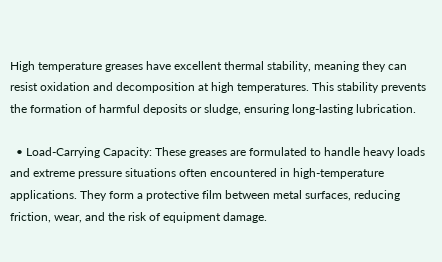High temperature greases have excellent thermal stability, meaning they can resist oxidation and decomposition at high temperatures. This stability prevents the formation of harmful deposits or sludge, ensuring long-lasting lubrication.

  • Load-Carrying Capacity: These greases are formulated to handle heavy loads and extreme pressure situations often encountered in high-temperature applications. They form a protective film between metal surfaces, reducing friction, wear, and the risk of equipment damage.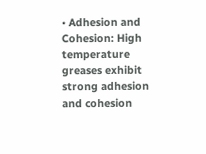• Adhesion and Cohesion: High temperature greases exhibit strong adhesion and cohesion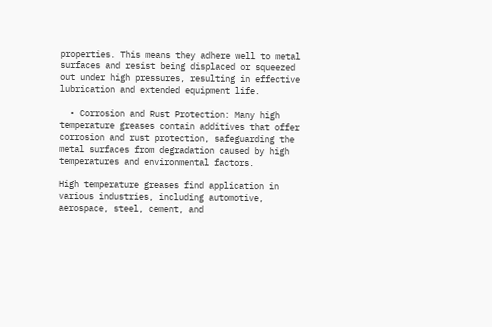properties. This means they adhere well to metal surfaces and resist being displaced or squeezed out under high pressures, resulting in effective lubrication and extended equipment life.

  • Corrosion and Rust Protection: Many high temperature greases contain additives that offer corrosion and rust protection, safeguarding the metal surfaces from degradation caused by high temperatures and environmental factors.

High temperature greases find application in various industries, including automotive, aerospace, steel, cement, and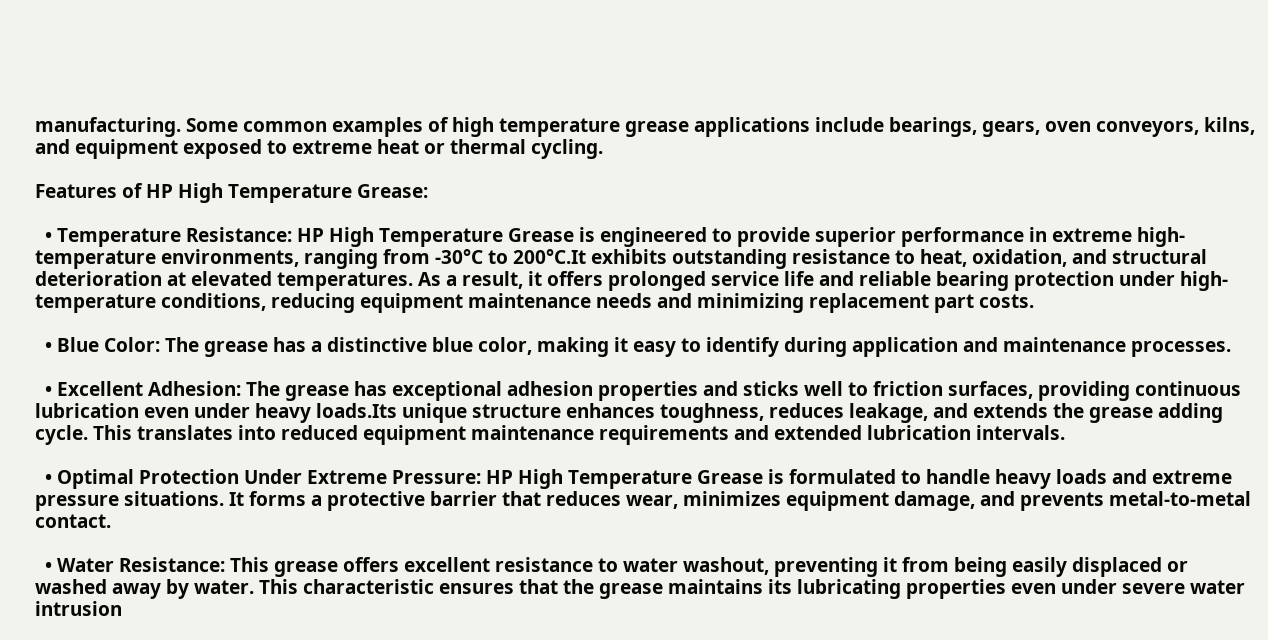manufacturing. Some common examples of high temperature grease applications include bearings, gears, oven conveyors, kilns, and equipment exposed to extreme heat or thermal cycling.

Features of HP High Temperature Grease:

  • Temperature Resistance: HP High Temperature Grease is engineered to provide superior performance in extreme high-temperature environments, ranging from -30°C to 200°C.It exhibits outstanding resistance to heat, oxidation, and structural deterioration at elevated temperatures. As a result, it offers prolonged service life and reliable bearing protection under high-temperature conditions, reducing equipment maintenance needs and minimizing replacement part costs.

  • Blue Color: The grease has a distinctive blue color, making it easy to identify during application and maintenance processes.

  • Excellent Adhesion: The grease has exceptional adhesion properties and sticks well to friction surfaces, providing continuous lubrication even under heavy loads.Its unique structure enhances toughness, reduces leakage, and extends the grease adding cycle. This translates into reduced equipment maintenance requirements and extended lubrication intervals.

  • Optimal Protection Under Extreme Pressure: HP High Temperature Grease is formulated to handle heavy loads and extreme pressure situations. It forms a protective barrier that reduces wear, minimizes equipment damage, and prevents metal-to-metal contact.

  • Water Resistance: This grease offers excellent resistance to water washout, preventing it from being easily displaced or washed away by water. This characteristic ensures that the grease maintains its lubricating properties even under severe water intrusion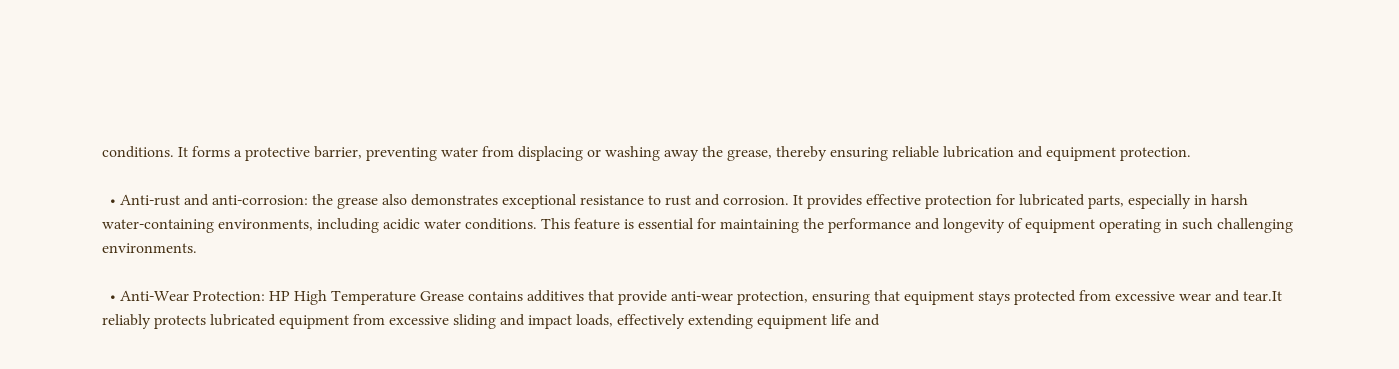conditions. It forms a protective barrier, preventing water from displacing or washing away the grease, thereby ensuring reliable lubrication and equipment protection.

  • Anti-rust and anti-corrosion: the grease also demonstrates exceptional resistance to rust and corrosion. It provides effective protection for lubricated parts, especially in harsh water-containing environments, including acidic water conditions. This feature is essential for maintaining the performance and longevity of equipment operating in such challenging environments.

  • Anti-Wear Protection: HP High Temperature Grease contains additives that provide anti-wear protection, ensuring that equipment stays protected from excessive wear and tear.It reliably protects lubricated equipment from excessive sliding and impact loads, effectively extending equipment life and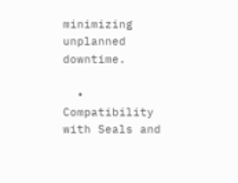minimizing unplanned downtime.

  • Compatibility with Seals and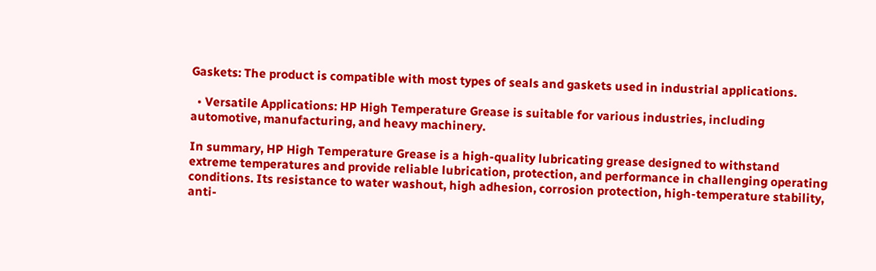Gaskets: The product is compatible with most types of seals and gaskets used in industrial applications.

  • Versatile Applications: HP High Temperature Grease is suitable for various industries, including automotive, manufacturing, and heavy machinery.

In summary, HP High Temperature Grease is a high-quality lubricating grease designed to withstand extreme temperatures and provide reliable lubrication, protection, and performance in challenging operating conditions. Its resistance to water washout, high adhesion, corrosion protection, high-temperature stability, anti-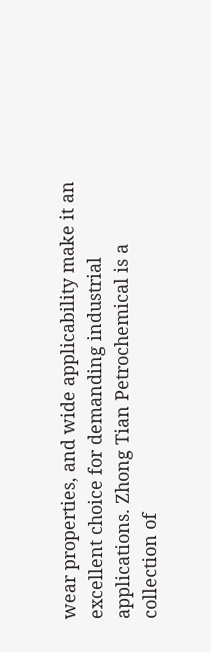wear properties, and wide applicability make it an excellent choice for demanding industrial applications. Zhong Tian Petrochemical is a collection of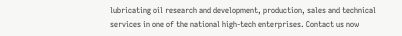lubricating oil research and development, production, sales and technical services in one of the national high-tech enterprises. Contact us now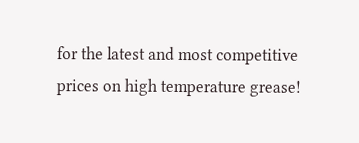for the latest and most competitive prices on high temperature grease!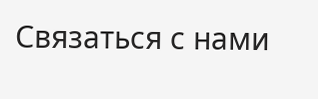Связаться с нами